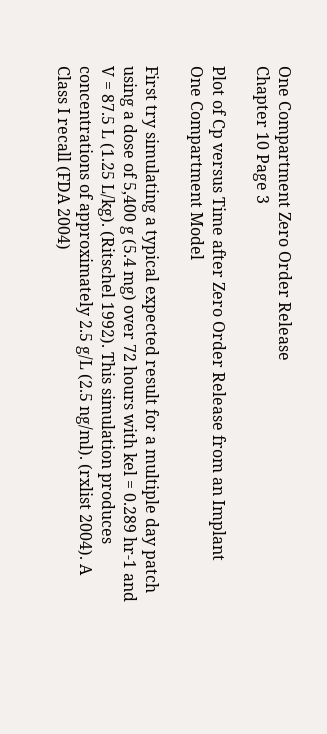One Compartment Zero Order Release
Chapter 10 Page 3

Plot of Cp versus Time after Zero Order Release from an Implant
One Compartment Model

First try simulating a typical expected result for a multiple day patch using a dose of 5,400 g (5.4 mg) over 72 hours with kel = 0.289 hr-1 and V = 87.5 L (1.25 L/kg). (Ritschel 1992). This simulation produces concentrations of approximately 2.5 g/L (2.5 ng/ml). (rxlist 2004). A Class I recall (FDA 2004)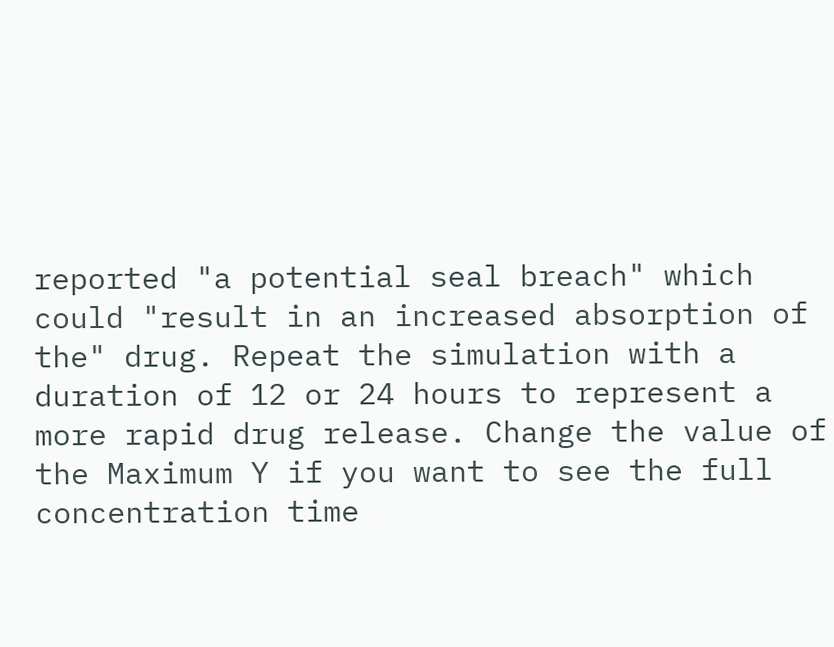reported "a potential seal breach" which could "result in an increased absorption of the" drug. Repeat the simulation with a duration of 12 or 24 hours to represent a more rapid drug release. Change the value of the Maximum Y if you want to see the full concentration time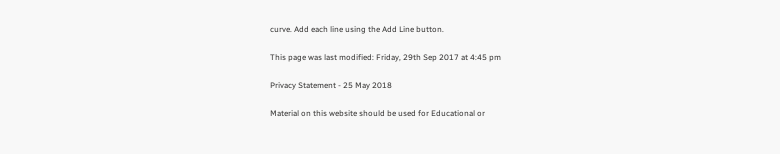curve. Add each line using the Add Line button.

This page was last modified: Friday, 29th Sep 2017 at 4:45 pm

Privacy Statement - 25 May 2018

Material on this website should be used for Educational or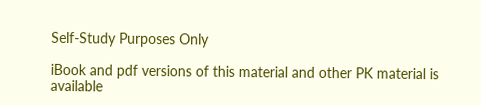Self-Study Purposes Only

iBook and pdf versions of this material and other PK material is available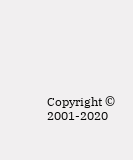Copyright © 2001-2020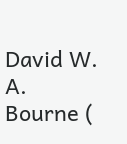David W. A. Bourne (